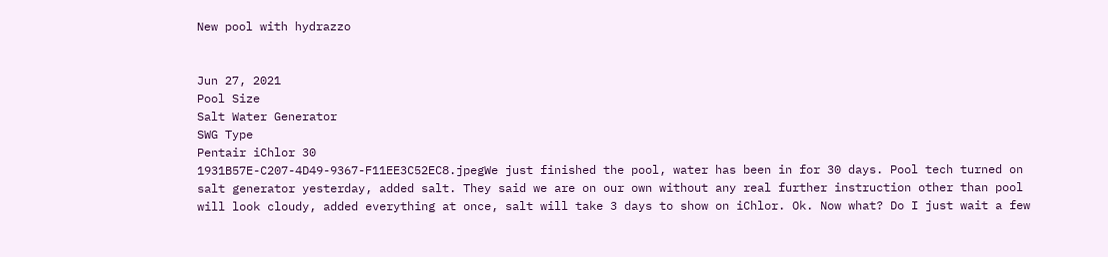New pool with hydrazzo


Jun 27, 2021
Pool Size
Salt Water Generator
SWG Type
Pentair iChlor 30
1931B57E-C207-4D49-9367-F11EE3C52EC8.jpegWe just finished the pool, water has been in for 30 days. Pool tech turned on salt generator yesterday, added salt. They said we are on our own without any real further instruction other than pool will look cloudy, added everything at once, salt will take 3 days to show on iChlor. Ok. Now what? Do I just wait a few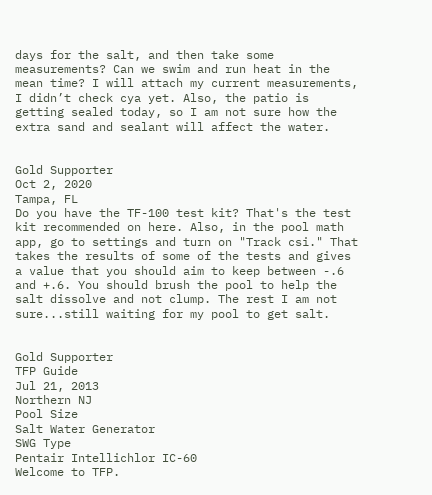days for the salt, and then take some measurements? Can we swim and run heat in the mean time? I will attach my current measurements, I didn’t check cya yet. Also, the patio is getting sealed today, so I am not sure how the extra sand and sealant will affect the water.


Gold Supporter
Oct 2, 2020
Tampa, FL
Do you have the TF-100 test kit? That's the test kit recommended on here. Also, in the pool math app, go to settings and turn on "Track csi." That takes the results of some of the tests and gives a value that you should aim to keep between -.6 and +.6. You should brush the pool to help the salt dissolve and not clump. The rest I am not sure...still waiting for my pool to get salt.


Gold Supporter
TFP Guide
Jul 21, 2013
Northern NJ
Pool Size
Salt Water Generator
SWG Type
Pentair Intellichlor IC-60
Welcome to TFP.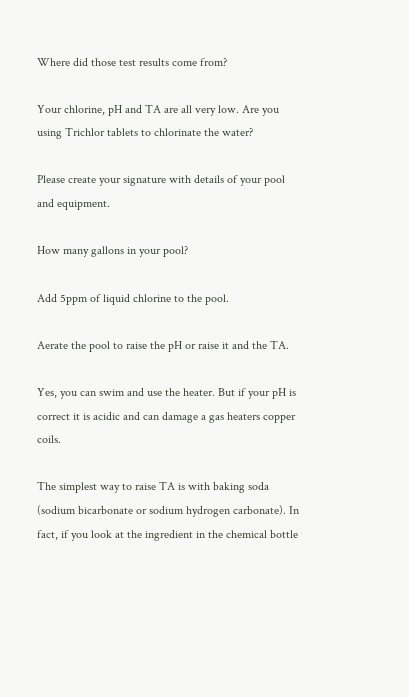Where did those test results come from?

Your chlorine, pH and TA are all very low. Are you using Trichlor tablets to chlorinate the water?

Please create your signature with details of your pool and equipment.

How many gallons in your pool?

Add 5ppm of liquid chlorine to the pool.

Aerate the pool to raise the pH or raise it and the TA.

Yes, you can swim and use the heater. But if your pH is correct it is acidic and can damage a gas heaters copper coils.

The simplest way to raise TA is with baking soda (sodium bicarbonate or sodium hydrogen carbonate). In fact, if you look at the ingredient in the chemical bottle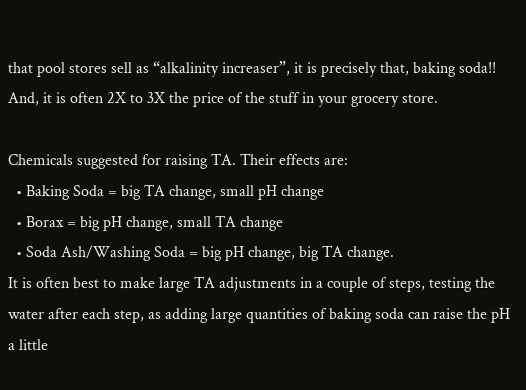that pool stores sell as “alkalinity increaser”, it is precisely that, baking soda!! And, it is often 2X to 3X the price of the stuff in your grocery store.

Chemicals suggested for raising TA. Their effects are:
  • Baking Soda = big TA change, small pH change
  • Borax = big pH change, small TA change
  • Soda Ash/Washing Soda = big pH change, big TA change.
It is often best to make large TA adjustments in a couple of steps, testing the water after each step, as adding large quantities of baking soda can raise the pH a little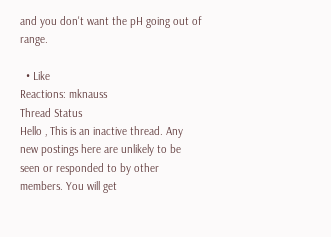and you don't want the pH going out of range.

  • Like
Reactions: mknauss
Thread Status
Hello , This is an inactive thread. Any new postings here are unlikely to be seen or responded to by other members. You will get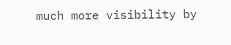much more visibility by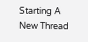Starting A New Thread